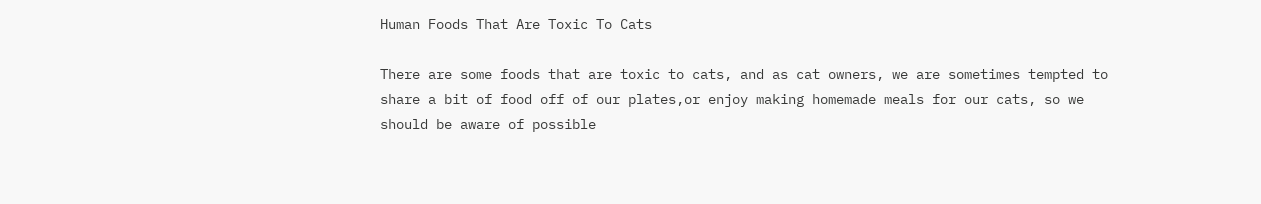Human Foods That Are Toxic To Cats

There are some foods that are toxic to cats, and as cat owners, we are sometimes tempted to share a bit of food off of our plates,or enjoy making homemade meals for our cats, so we should be aware of possible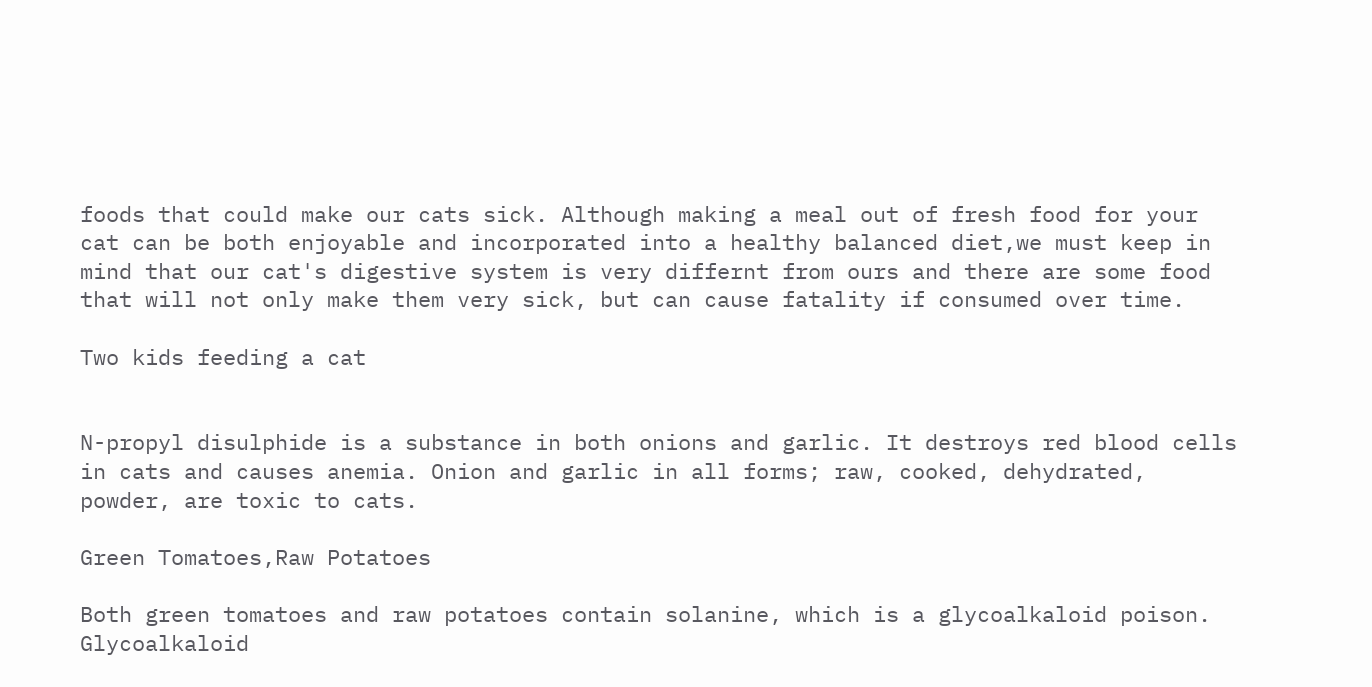foods that could make our cats sick. Although making a meal out of fresh food for your cat can be both enjoyable and incorporated into a healthy balanced diet,we must keep in mind that our cat's digestive system is very differnt from ours and there are some food that will not only make them very sick, but can cause fatality if consumed over time.

Two kids feeding a cat


N-propyl disulphide is a substance in both onions and garlic. It destroys red blood cells in cats and causes anemia. Onion and garlic in all forms; raw, cooked, dehydrated, powder, are toxic to cats.

Green Tomatoes,Raw Potatoes

Both green tomatoes and raw potatoes contain solanine, which is a glycoalkaloid poison. Glycoalkaloid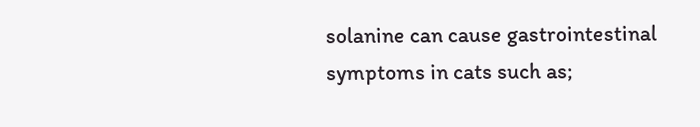solanine can cause gastrointestinal symptoms in cats such as;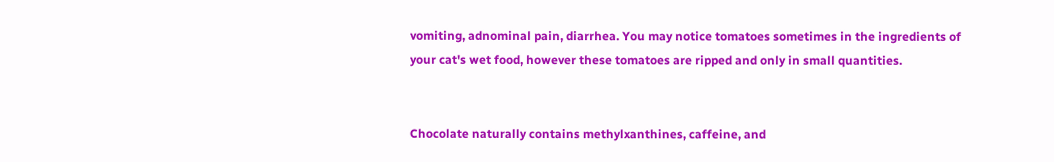vomiting, adnominal pain, diarrhea. You may notice tomatoes sometimes in the ingredients of your cat's wet food, however these tomatoes are ripped and only in small quantities.


Chocolate naturally contains methylxanthines, caffeine, and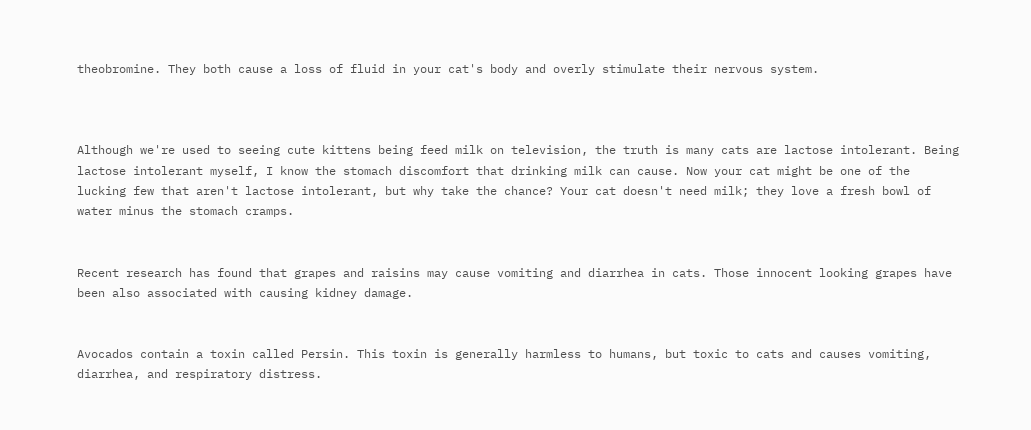theobromine. They both cause a loss of fluid in your cat's body and overly stimulate their nervous system.



Although we're used to seeing cute kittens being feed milk on television, the truth is many cats are lactose intolerant. Being lactose intolerant myself, I know the stomach discomfort that drinking milk can cause. Now your cat might be one of the lucking few that aren't lactose intolerant, but why take the chance? Your cat doesn't need milk; they love a fresh bowl of water minus the stomach cramps.


Recent research has found that grapes and raisins may cause vomiting and diarrhea in cats. Those innocent looking grapes have been also associated with causing kidney damage.


Avocados contain a toxin called Persin. This toxin is generally harmless to humans, but toxic to cats and causes vomiting, diarrhea, and respiratory distress.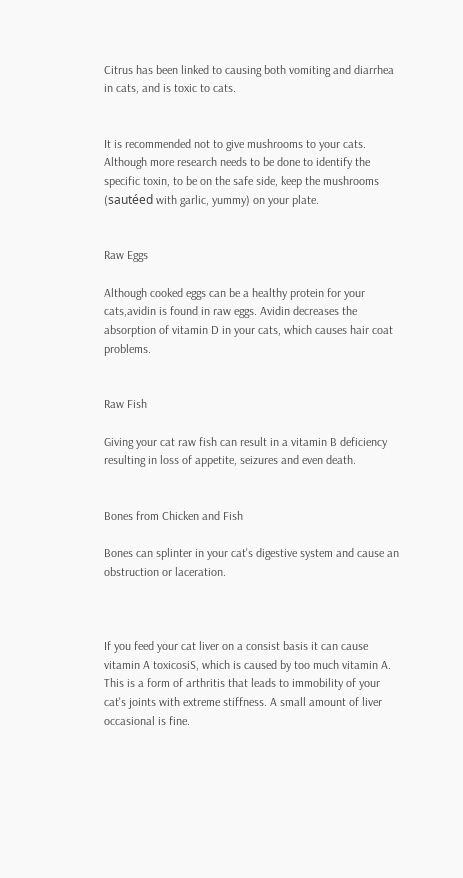Citrus has been linked to causing both vomiting and diarrhea in cats, and is toxic to cats.


It is recommended not to give mushrooms to your cats. Although more research needs to be done to identify the specific toxin, to be on the safe side, keep the mushrooms (sautéed with garlic, yummy) on your plate.


Raw Eggs

Although cooked eggs can be a healthy protein for your cats,avidin is found in raw eggs. Avidin decreases the absorption of vitamin D in your cats, which causes hair coat problems.


Raw Fish

Giving your cat raw fish can result in a vitamin B deficiency resulting in loss of appetite, seizures and even death.


Bones from Chicken and Fish

Bones can splinter in your cat's digestive system and cause an obstruction or laceration.



If you feed your cat liver on a consist basis it can cause vitamin A toxicosiS, which is caused by too much vitamin A. This is a form of arthritis that leads to immobility of your cat's joints with extreme stiffness. A small amount of liver occasional is fine.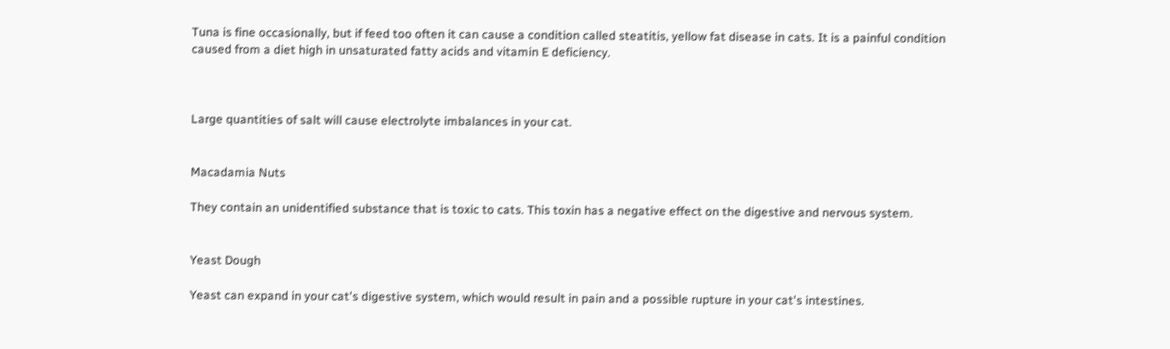Tuna is fine occasionally, but if feed too often it can cause a condition called steatitis, yellow fat disease in cats. It is a painful condition caused from a diet high in unsaturated fatty acids and vitamin E deficiency.



Large quantities of salt will cause electrolyte imbalances in your cat.


Macadamia Nuts

They contain an unidentified substance that is toxic to cats. This toxin has a negative effect on the digestive and nervous system.


Yeast Dough

Yeast can expand in your cat's digestive system, which would result in pain and a possible rupture in your cat's intestines.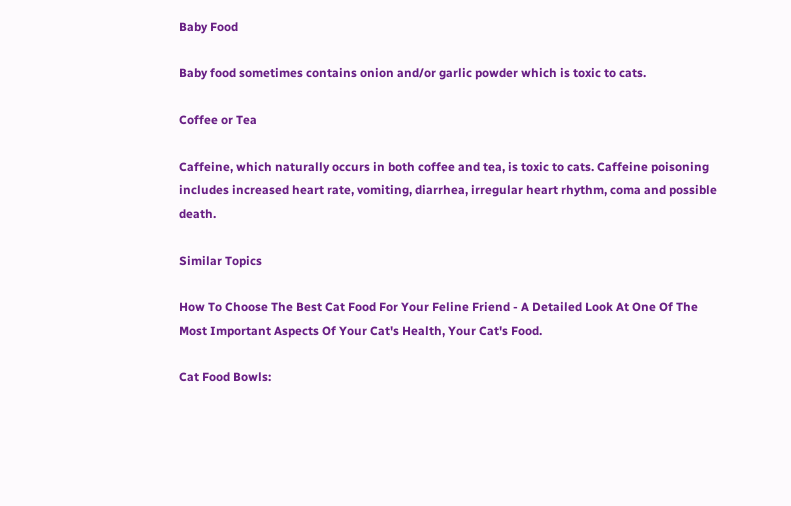Baby Food

Baby food sometimes contains onion and/or garlic powder which is toxic to cats.

Coffee or Tea

Caffeine, which naturally occurs in both coffee and tea, is toxic to cats. Caffeine poisoning includes increased heart rate, vomiting, diarrhea, irregular heart rhythm, coma and possible death.

Similar Topics

How To Choose The Best Cat Food For Your Feline Friend - A Detailed Look At One Of The Most Important Aspects Of Your Cat's Health, Your Cat's Food.

Cat Food Bowls: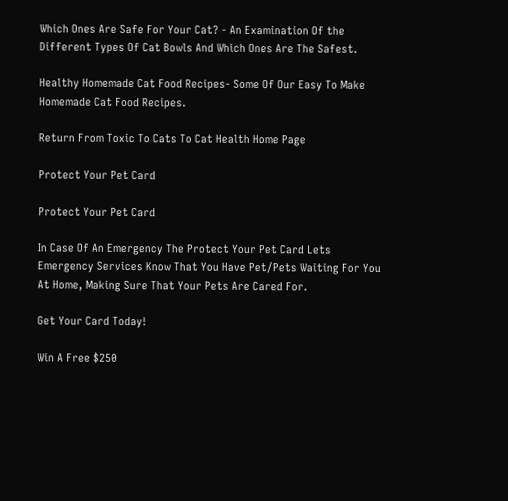Which Ones Are Safe For Your Cat? - An Examination Of the Different Types Of Cat Bowls And Which Ones Are The Safest.

Healthy Homemade Cat Food Recipes- Some Of Our Easy To Make Homemade Cat Food Recipes.

Return From Toxic To Cats To Cat Health Home Page

Protect Your Pet Card

Protect Your Pet Card

In Case Of An Emergency The Protect Your Pet Card Lets Emergency Services Know That You Have Pet/Pets Waiting For You At Home, Making Sure That Your Pets Are Cared For.

Get Your Card Today!

Win A Free $250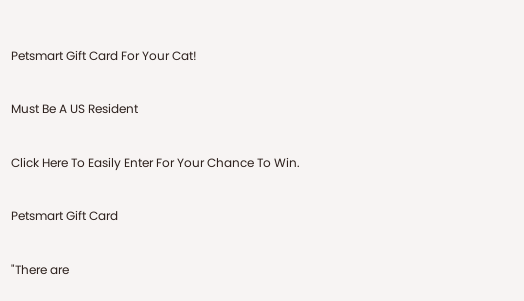Petsmart Gift Card For Your Cat!

Must Be A US Resident

Click Here To Easily Enter For Your Chance To Win.

Petsmart Gift Card

"There are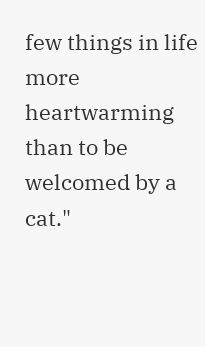few things in life more heartwarming than to be welcomed by a cat."